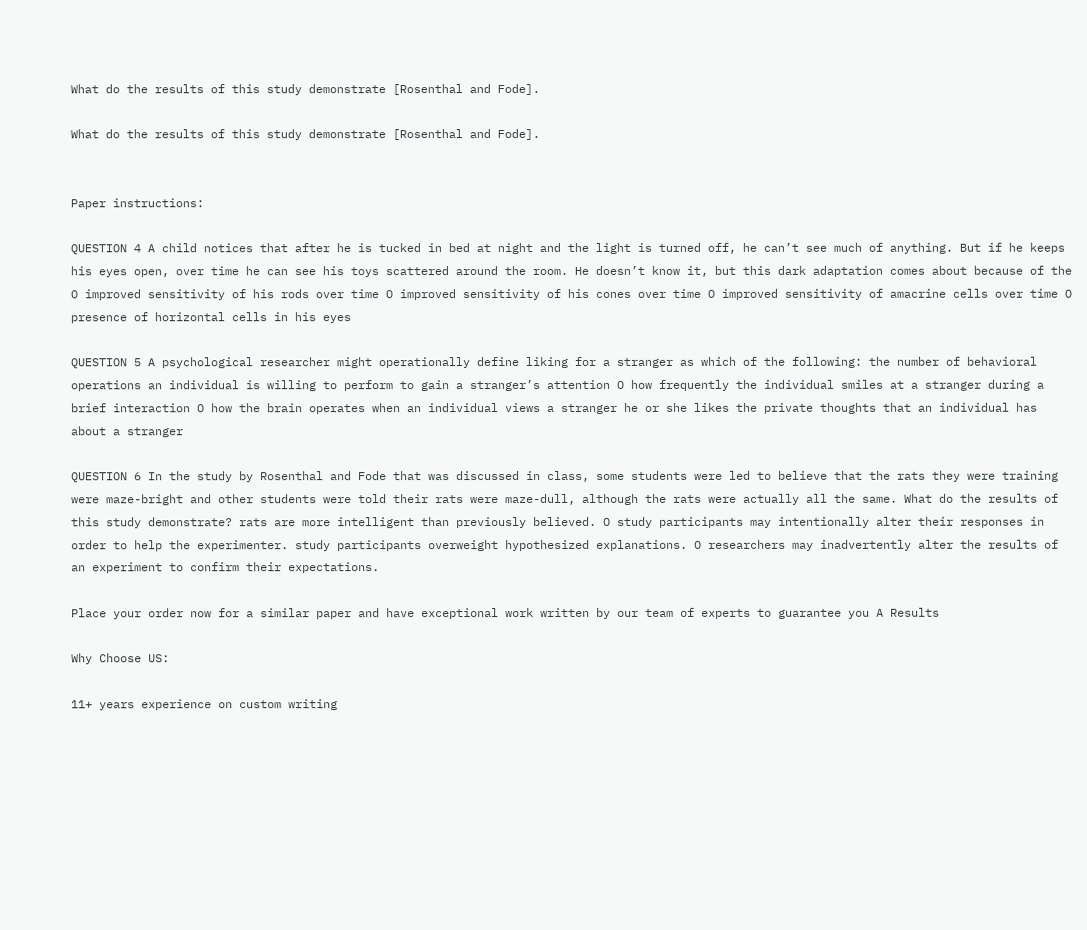What do the results of this study demonstrate [Rosenthal and Fode].

What do the results of this study demonstrate [Rosenthal and Fode].


Paper instructions:

QUESTION 4 A child notices that after he is tucked in bed at night and the light is turned off, he can’t see much of anything. But if he keeps his eyes open, over time he can see his toys scattered around the room. He doesn’t know it, but this dark adaptation comes about because of the O improved sensitivity of his rods over time O improved sensitivity of his cones over time O improved sensitivity of amacrine cells over time O presence of horizontal cells in his eyes

QUESTION 5 A psychological researcher might operationally define liking for a stranger as which of the following: the number of behavioral operations an individual is willing to perform to gain a stranger’s attention O how frequently the individual smiles at a stranger during a brief interaction O how the brain operates when an individual views a stranger he or she likes the private thoughts that an individual has about a stranger

QUESTION 6 In the study by Rosenthal and Fode that was discussed in class, some students were led to believe that the rats they were training were maze-bright and other students were told their rats were maze-dull, although the rats were actually all the same. What do the results of this study demonstrate? rats are more intelligent than previously believed. O study participants may intentionally alter their responses in order to help the experimenter. study participants overweight hypothesized explanations. O researchers may inadvertently alter the results of an experiment to confirm their expectations.

Place your order now for a similar paper and have exceptional work written by our team of experts to guarantee you A Results

Why Choose US:

11+ years experience on custom writing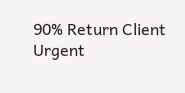90% Return Client
Urgent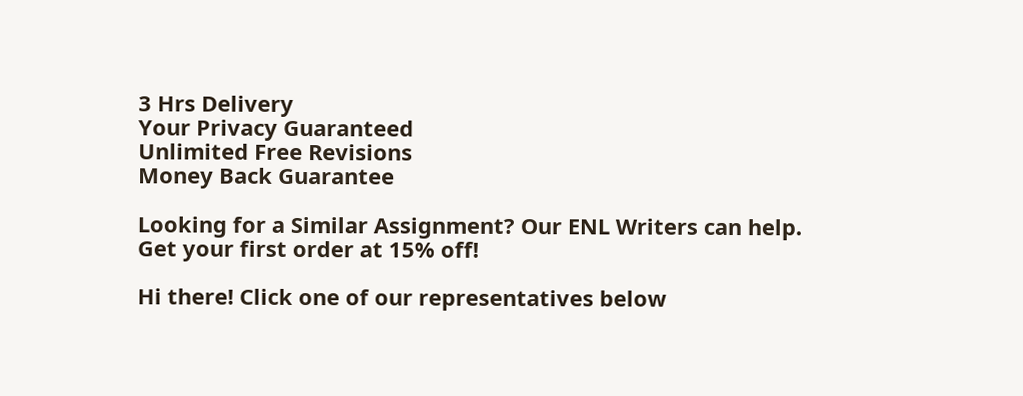3 Hrs Delivery
Your Privacy Guaranteed
Unlimited Free Revisions
Money Back Guarantee

Looking for a Similar Assignment? Our ENL Writers can help. Get your first order at 15% off!

Hi there! Click one of our representatives below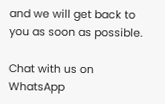and we will get back to you as soon as possible.

Chat with us on WhatsApp